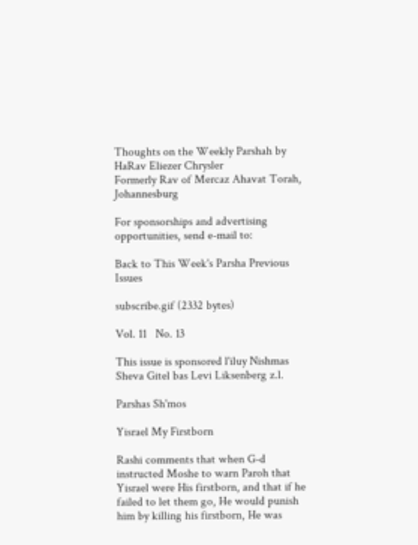Thoughts on the Weekly Parshah by HaRav Eliezer Chrysler
Formerly Rav of Mercaz Ahavat Torah, Johannesburg

For sponsorships and advertising opportunities, send e-mail to:

Back to This Week's Parsha Previous Issues

subscribe.gif (2332 bytes)

Vol. 11   No. 13

This issue is sponsored l'iluy Nishmas
Sheva Gitel bas Levi Liksenberg z.l.

Parshas Sh'mos

Yisrael My Firstborn

Rashi comments that when G-d instructed Moshe to warn Paroh that Yisrael were His firstborn, and that if he failed to let them go, He would punish him by killing his firstborn, He was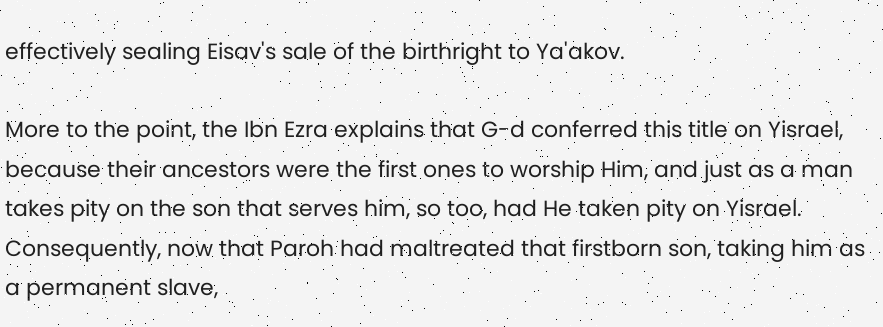effectively sealing Eisav's sale of the birthright to Ya'akov.

More to the point, the Ibn Ezra explains that G-d conferred this title on Yisrael, because their ancestors were the first ones to worship Him, and just as a man takes pity on the son that serves him, so too, had He taken pity on Yisrael. Consequently, now that Paroh had maltreated that firstborn son, taking him as a permanent slave,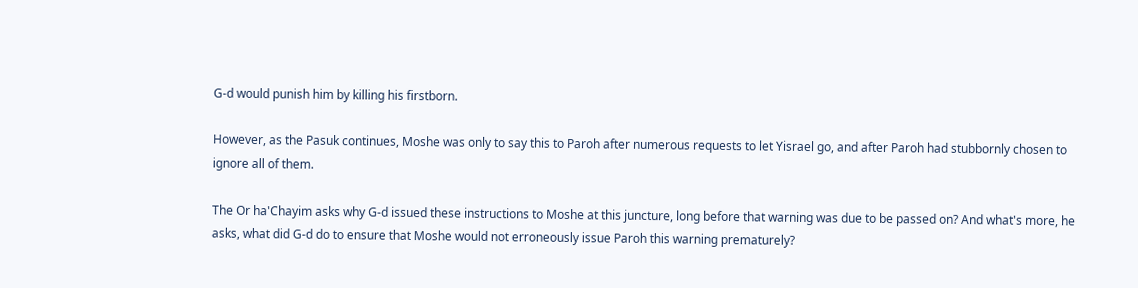G-d would punish him by killing his firstborn.

However, as the Pasuk continues, Moshe was only to say this to Paroh after numerous requests to let Yisrael go, and after Paroh had stubbornly chosen to ignore all of them.

The Or ha'Chayim asks why G-d issued these instructions to Moshe at this juncture, long before that warning was due to be passed on? And what's more, he asks, what did G-d do to ensure that Moshe would not erroneously issue Paroh this warning prematurely?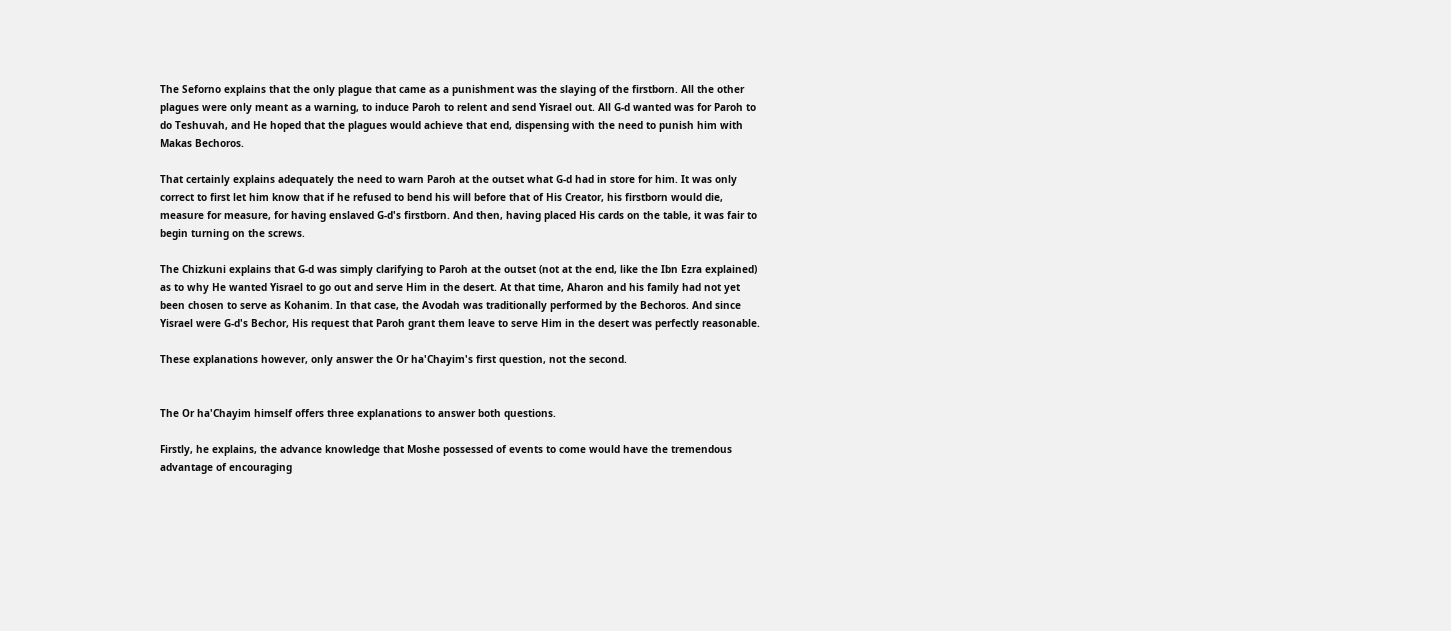The Seforno explains that the only plague that came as a punishment was the slaying of the firstborn. All the other plagues were only meant as a warning, to induce Paroh to relent and send Yisrael out. All G-d wanted was for Paroh to do Teshuvah, and He hoped that the plagues would achieve that end, dispensing with the need to punish him with Makas Bechoros.

That certainly explains adequately the need to warn Paroh at the outset what G-d had in store for him. It was only correct to first let him know that if he refused to bend his will before that of His Creator, his firstborn would die, measure for measure, for having enslaved G-d's firstborn. And then, having placed His cards on the table, it was fair to begin turning on the screws.

The Chizkuni explains that G-d was simply clarifying to Paroh at the outset (not at the end, like the Ibn Ezra explained) as to why He wanted Yisrael to go out and serve Him in the desert. At that time, Aharon and his family had not yet been chosen to serve as Kohanim. In that case, the Avodah was traditionally performed by the Bechoros. And since Yisrael were G-d's Bechor, His request that Paroh grant them leave to serve Him in the desert was perfectly reasonable.

These explanations however, only answer the Or ha'Chayim's first question, not the second.


The Or ha'Chayim himself offers three explanations to answer both questions.

Firstly, he explains, the advance knowledge that Moshe possessed of events to come would have the tremendous advantage of encouraging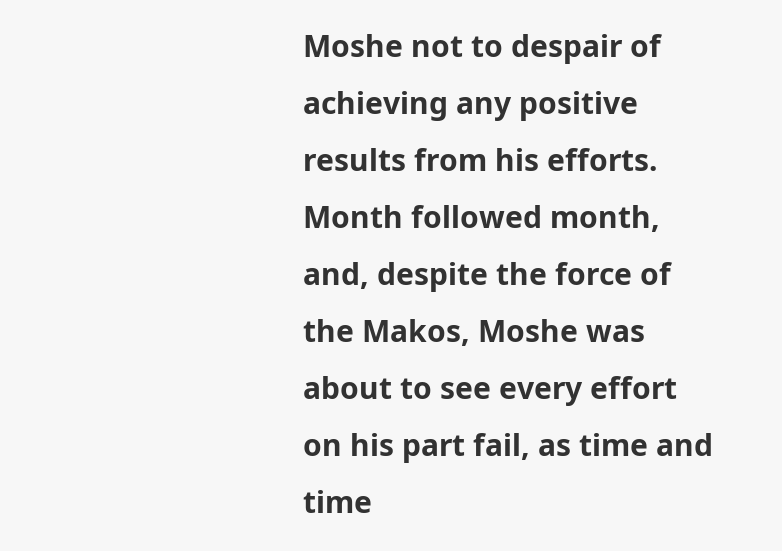Moshe not to despair of achieving any positive results from his efforts. Month followed month, and, despite the force of the Makos, Moshe was about to see every effort on his part fail, as time and time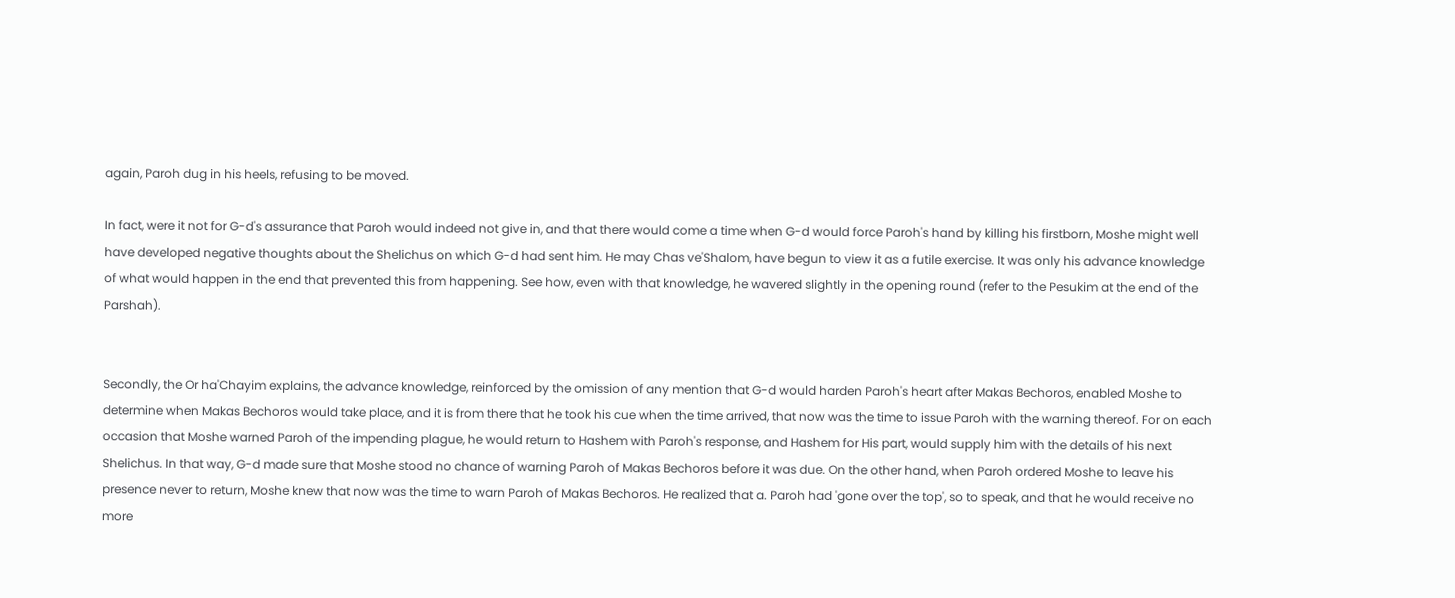again, Paroh dug in his heels, refusing to be moved.

In fact, were it not for G-d's assurance that Paroh would indeed not give in, and that there would come a time when G-d would force Paroh's hand by killing his firstborn, Moshe might well have developed negative thoughts about the Shelichus on which G-d had sent him. He may Chas ve'Shalom, have begun to view it as a futile exercise. It was only his advance knowledge of what would happen in the end that prevented this from happening. See how, even with that knowledge, he wavered slightly in the opening round (refer to the Pesukim at the end of the Parshah).


Secondly, the Or ha'Chayim explains, the advance knowledge, reinforced by the omission of any mention that G-d would harden Paroh's heart after Makas Bechoros, enabled Moshe to determine when Makas Bechoros would take place, and it is from there that he took his cue when the time arrived, that now was the time to issue Paroh with the warning thereof. For on each occasion that Moshe warned Paroh of the impending plague, he would return to Hashem with Paroh's response, and Hashem for His part, would supply him with the details of his next Shelichus. In that way, G-d made sure that Moshe stood no chance of warning Paroh of Makas Bechoros before it was due. On the other hand, when Paroh ordered Moshe to leave his presence never to return, Moshe knew that now was the time to warn Paroh of Makas Bechoros. He realized that a. Paroh had 'gone over the top', so to speak, and that he would receive no more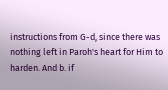instructions from G-d, since there was nothing left in Paroh's heart for Him to harden. And b. if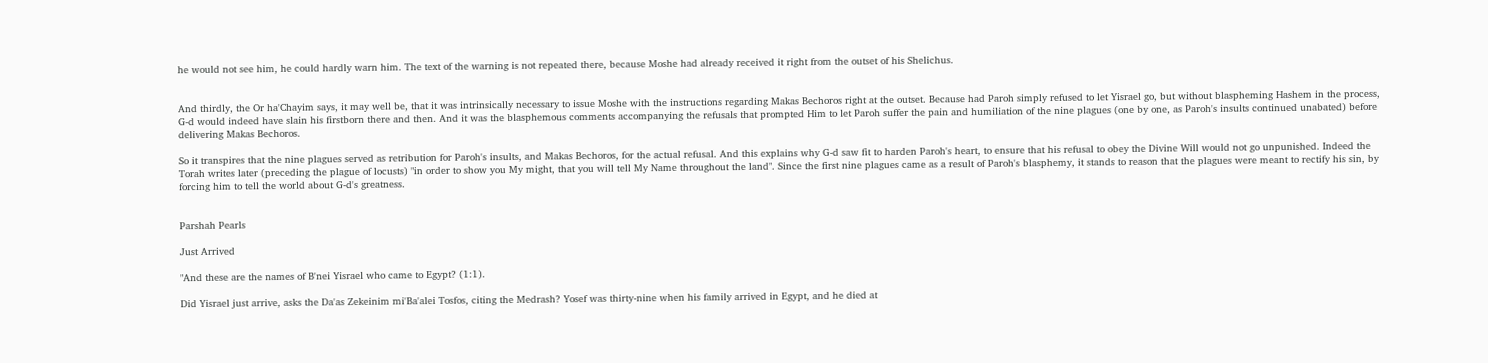he would not see him, he could hardly warn him. The text of the warning is not repeated there, because Moshe had already received it right from the outset of his Shelichus.


And thirdly, the Or ha'Chayim says, it may well be, that it was intrinsically necessary to issue Moshe with the instructions regarding Makas Bechoros right at the outset. Because had Paroh simply refused to let Yisrael go, but without blaspheming Hashem in the process, G-d would indeed have slain his firstborn there and then. And it was the blasphemous comments accompanying the refusals that prompted Him to let Paroh suffer the pain and humiliation of the nine plagues (one by one, as Paroh's insults continued unabated) before delivering Makas Bechoros.

So it transpires that the nine plagues served as retribution for Paroh's insults, and Makas Bechoros, for the actual refusal. And this explains why G-d saw fit to harden Paroh's heart, to ensure that his refusal to obey the Divine Will would not go unpunished. Indeed the Torah writes later (preceding the plague of locusts) "in order to show you My might, that you will tell My Name throughout the land". Since the first nine plagues came as a result of Paroh's blasphemy, it stands to reason that the plagues were meant to rectify his sin, by forcing him to tell the world about G-d's greatness.


Parshah Pearls

Just Arrived

"And these are the names of B'nei Yisrael who came to Egypt? (1:1).

Did Yisrael just arrive, asks the Da'as Zekeinim mi'Ba'alei Tosfos, citing the Medrash? Yosef was thirty-nine when his family arrived in Egypt, and he died at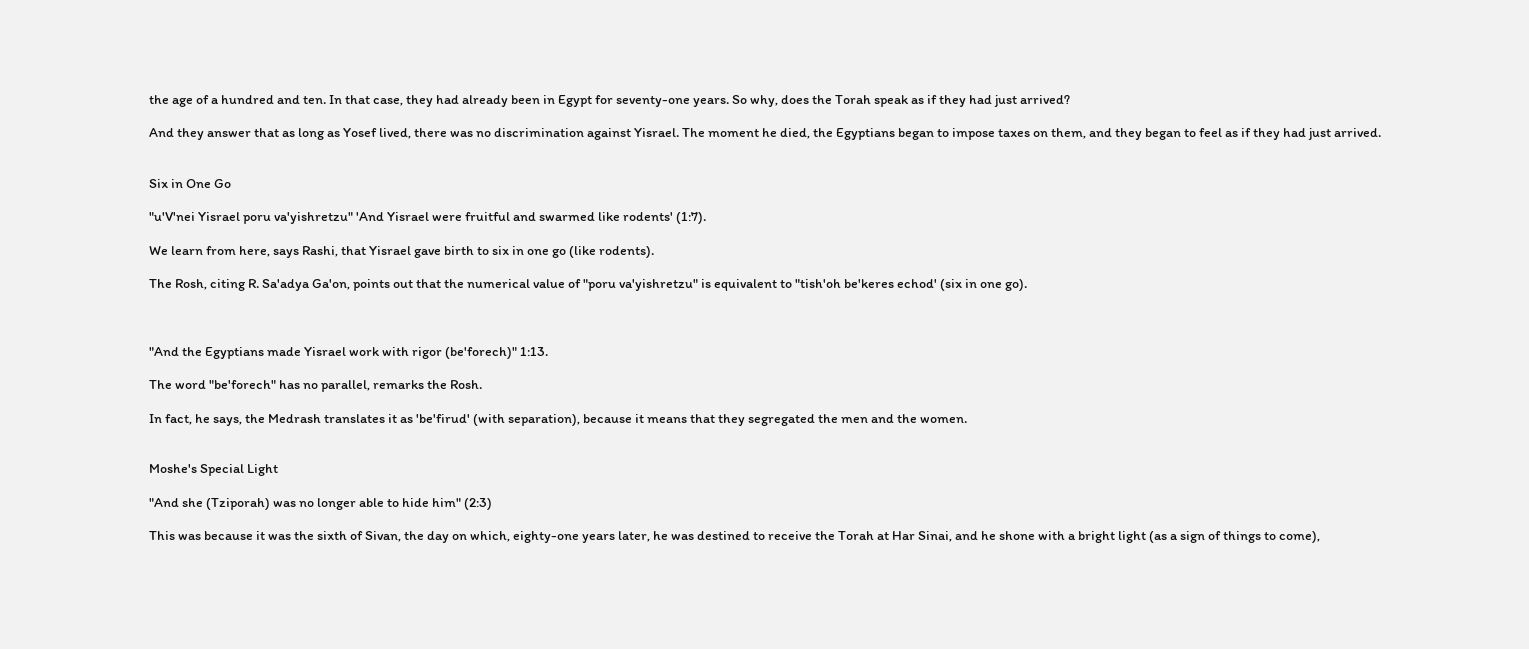the age of a hundred and ten. In that case, they had already been in Egypt for seventy-one years. So why, does the Torah speak as if they had just arrived?

And they answer that as long as Yosef lived, there was no discrimination against Yisrael. The moment he died, the Egyptians began to impose taxes on them, and they began to feel as if they had just arrived.


Six in One Go

"u'V'nei Yisrael poru va'yishretzu" 'And Yisrael were fruitful and swarmed like rodents' (1:7).

We learn from here, says Rashi, that Yisrael gave birth to six in one go (like rodents).

The Rosh, citing R. Sa'adya Ga'on, points out that the numerical value of "poru va'yishretzu" is equivalent to "tish'oh be'keres echod' (six in one go).



"And the Egyptians made Yisrael work with rigor (be'forech)" 1:13.

The word "be'forech" has no parallel, remarks the Rosh.

In fact, he says, the Medrash translates it as 'be'firud' (with separation), because it means that they segregated the men and the women.


Moshe's Special Light

"And she (Tziporah) was no longer able to hide him" (2:3)

This was because it was the sixth of Sivan, the day on which, eighty-one years later, he was destined to receive the Torah at Har Sinai, and he shone with a bright light (as a sign of things to come),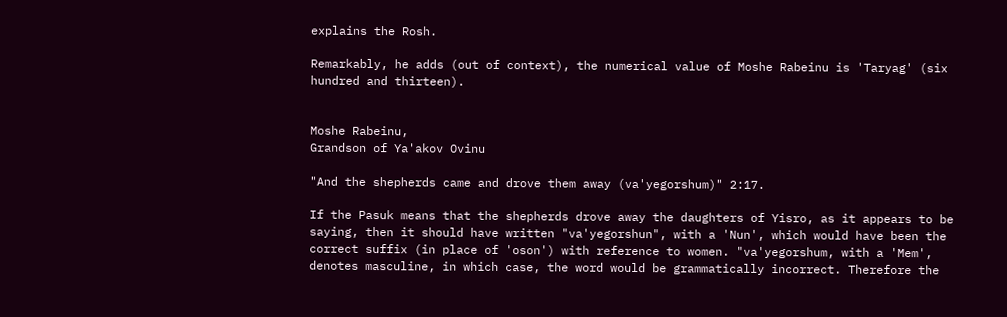explains the Rosh.

Remarkably, he adds (out of context), the numerical value of Moshe Rabeinu is 'Taryag' (six hundred and thirteen).


Moshe Rabeinu,
Grandson of Ya'akov Ovinu

"And the shepherds came and drove them away (va'yegorshum)" 2:17.

If the Pasuk means that the shepherds drove away the daughters of Yisro, as it appears to be saying, then it should have written "va'yegorshun", with a 'Nun', which would have been the correct suffix (in place of 'oson') with reference to women. "va'yegorshum, with a 'Mem', denotes masculine, in which case, the word would be grammatically incorrect. Therefore the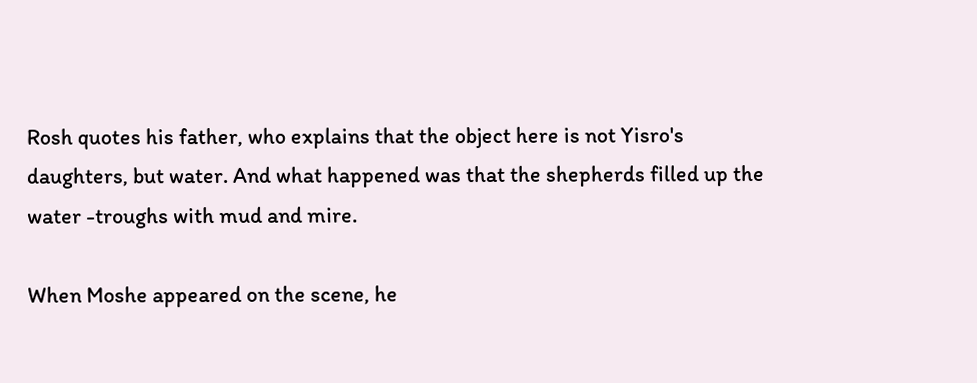Rosh quotes his father, who explains that the object here is not Yisro's daughters, but water. And what happened was that the shepherds filled up the water -troughs with mud and mire.

When Moshe appeared on the scene, he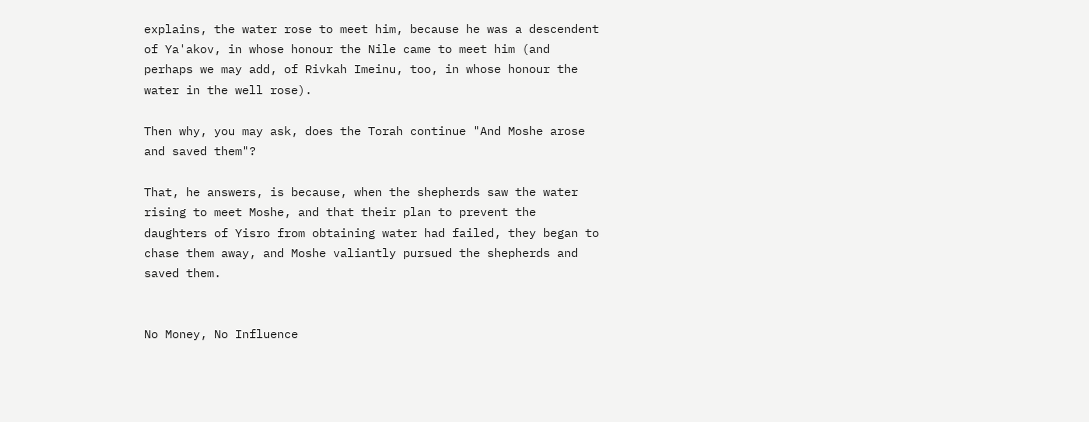explains, the water rose to meet him, because he was a descendent of Ya'akov, in whose honour the Nile came to meet him (and perhaps we may add, of Rivkah Imeinu, too, in whose honour the water in the well rose).

Then why, you may ask, does the Torah continue "And Moshe arose and saved them"?

That, he answers, is because, when the shepherds saw the water rising to meet Moshe, and that their plan to prevent the daughters of Yisro from obtaining water had failed, they began to chase them away, and Moshe valiantly pursued the shepherds and saved them.


No Money, No Influence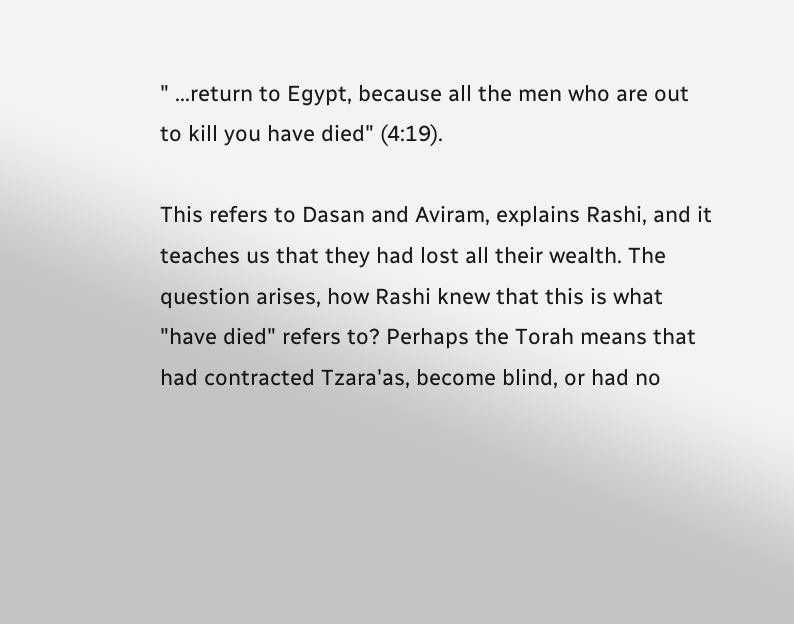" ...return to Egypt, because all the men who are out to kill you have died" (4:19).

This refers to Dasan and Aviram, explains Rashi, and it teaches us that they had lost all their wealth. The question arises, how Rashi knew that this is what "have died" refers to? Perhaps the Torah means that had contracted Tzara'as, become blind, or had no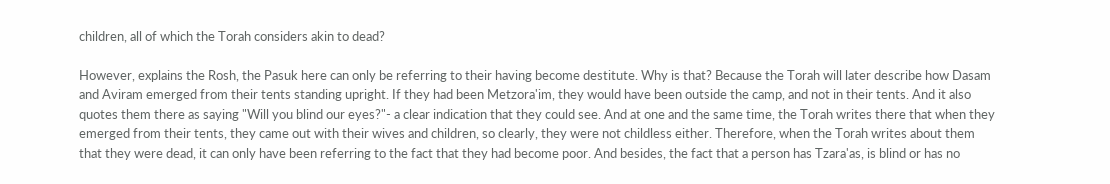children, all of which the Torah considers akin to dead?

However, explains the Rosh, the Pasuk here can only be referring to their having become destitute. Why is that? Because the Torah will later describe how Dasam and Aviram emerged from their tents standing upright. If they had been Metzora'im, they would have been outside the camp, and not in their tents. And it also quotes them there as saying "Will you blind our eyes?"- a clear indication that they could see. And at one and the same time, the Torah writes there that when they emerged from their tents, they came out with their wives and children, so clearly, they were not childless either. Therefore, when the Torah writes about them that they were dead, it can only have been referring to the fact that they had become poor. And besides, the fact that a person has Tzara'as, is blind or has no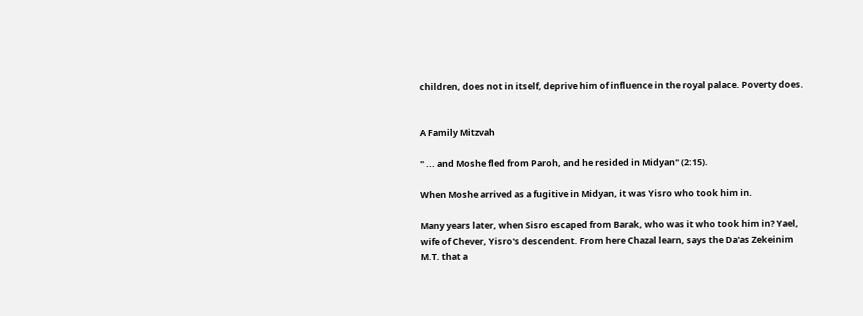children, does not in itself, deprive him of influence in the royal palace. Poverty does.


A Family Mitzvah

" ... and Moshe fled from Paroh, and he resided in Midyan" (2:15).

When Moshe arrived as a fugitive in Midyan, it was Yisro who took him in.

Many years later, when Sisro escaped from Barak, who was it who took him in? Yael, wife of Chever, Yisro's descendent. From here Chazal learn, says the Da'as Zekeinim M.T. that a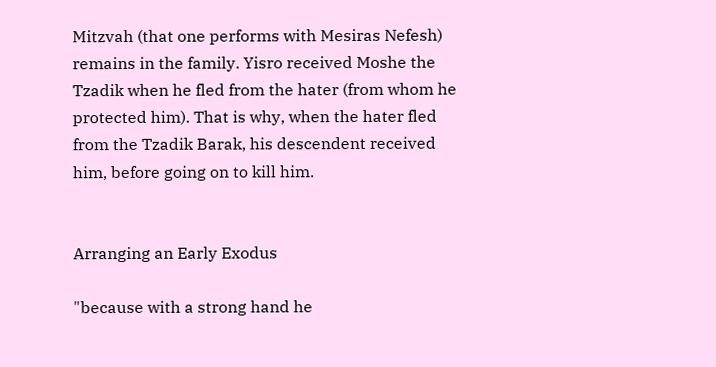Mitzvah (that one performs with Mesiras Nefesh) remains in the family. Yisro received Moshe the Tzadik when he fled from the hater (from whom he protected him). That is why, when the hater fled from the Tzadik Barak, his descendent received him, before going on to kill him.


Arranging an Early Exodus

"because with a strong hand he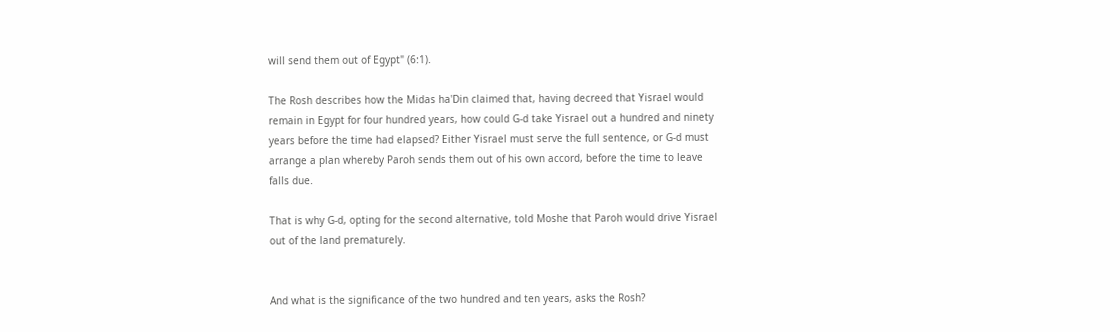will send them out of Egypt" (6:1).

The Rosh describes how the Midas ha'Din claimed that, having decreed that Yisrael would remain in Egypt for four hundred years, how could G-d take Yisrael out a hundred and ninety years before the time had elapsed? Either Yisrael must serve the full sentence, or G-d must arrange a plan whereby Paroh sends them out of his own accord, before the time to leave falls due.

That is why G-d, opting for the second alternative, told Moshe that Paroh would drive Yisrael out of the land prematurely.


And what is the significance of the two hundred and ten years, asks the Rosh?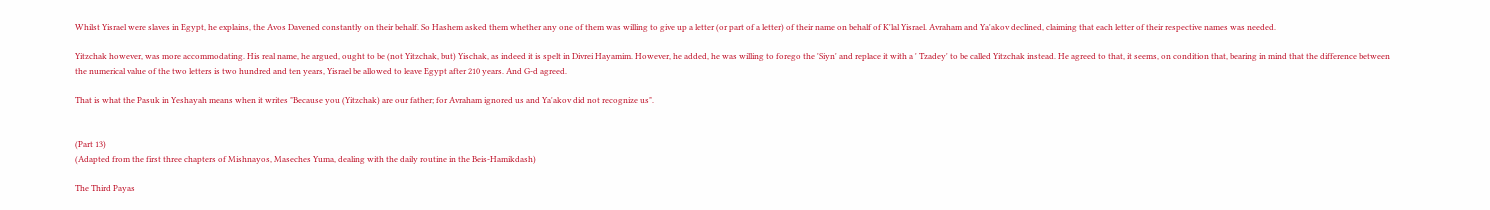Whilst Yisrael were slaves in Egypt, he explains, the Avos Davened constantly on their behalf. So Hashem asked them whether any one of them was willing to give up a letter (or part of a letter) of their name on behalf of K'lal Yisrael. Avraham and Ya'akov declined, claiming that each letter of their respective names was needed.

Yitzchak however, was more accommodating. His real name, he argued, ought to be (not Yitzchak, but) Yischak, as indeed it is spelt in Divrei Hayamim. However, he added, he was willing to forego the 'Siyn' and replace it with a ' Tzadey' to be called Yitzchak instead. He agreed to that, it seems, on condition that, bearing in mind that the difference between the numerical value of the two letters is two hundred and ten years, Yisrael be allowed to leave Egypt after 210 years. And G-d agreed.

That is what the Pasuk in Yeshayah means when it writes "Because you (Yitzchak) are our father; for Avraham ignored us and Ya'akov did not recognize us".


(Part 13)
(Adapted from the first three chapters of Mishnayos, Maseches Yuma, dealing with the daily routine in the Beis-Hamikdash)

The Third Payas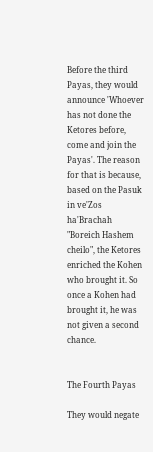Before the third Payas, they would announce 'Whoever has not done the Ketores before, come and join the Payas'. The reason for that is because, based on the Pasuk in ve'Zos ha'Brachah "Boreich Hashem cheilo", the Ketores enriched the Kohen who brought it. So once a Kohen had brought it, he was not given a second chance.


The Fourth Payas

They would negate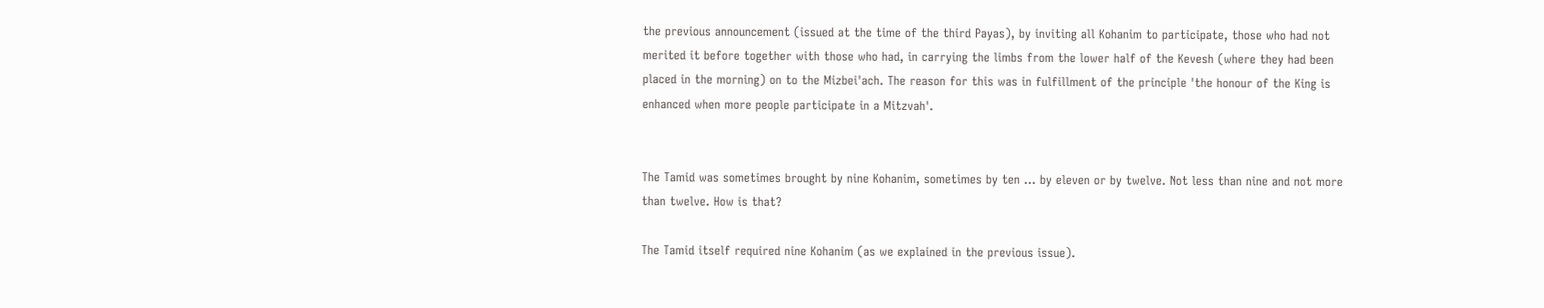the previous announcement (issued at the time of the third Payas), by inviting all Kohanim to participate, those who had not merited it before together with those who had, in carrying the limbs from the lower half of the Kevesh (where they had been placed in the morning) on to the Mizbei'ach. The reason for this was in fulfillment of the principle 'the honour of the King is enhanced when more people participate in a Mitzvah'.


The Tamid was sometimes brought by nine Kohanim, sometimes by ten ... by eleven or by twelve. Not less than nine and not more than twelve. How is that?

The Tamid itself required nine Kohanim (as we explained in the previous issue).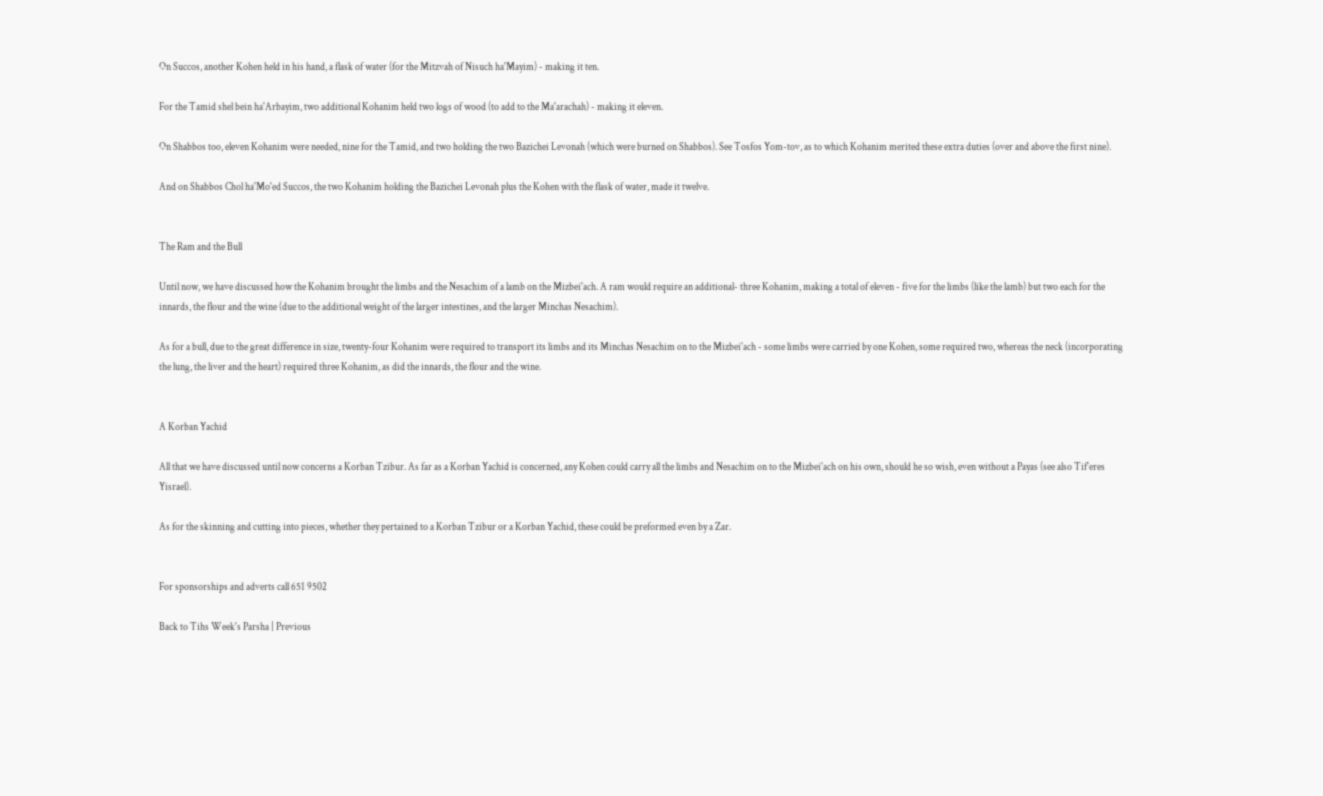On Succos, another Kohen held in his hand, a flask of water (for the Mitzvah of Nisuch ha'Mayim) - making it ten.

For the Tamid shel bein ha'Arbayim, two additional Kohanim held two logs of wood (to add to the Ma'arachah) - making it eleven.

On Shabbos too, eleven Kohanim were needed, nine for the Tamid, and two holding the two Bazichei Levonah (which were burned on Shabbos). See Tosfos Yom-tov, as to which Kohanim merited these extra duties (over and above the first nine).

And on Shabbos Chol ha'Mo'ed Succos, the two Kohanim holding the Bazichei Levonah plus the Kohen with the flask of water, made it twelve.


The Ram and the Bull

Until now, we have discussed how the Kohanim brought the limbs and the Nesachim of a lamb on the Mizbei'ach. A ram would require an additional- three Kohanim, making a total of eleven - five for the limbs (like the lamb) but two each for the innards, the flour and the wine (due to the additional weight of the larger intestines, and the larger Minchas Nesachim).

As for a bull, due to the great difference in size, twenty-four Kohanim were required to transport its limbs and its Minchas Nesachim on to the Mizbei'ach - some limbs were carried by one Kohen, some required two, whereas the neck (incorporating the lung, the liver and the heart) required three Kohanim, as did the innards, the flour and the wine.


A Korban Yachid

All that we have discussed until now concerns a Korban Tzibur. As far as a Korban Yachid is concerned, any Kohen could carry all the limbs and Nesachim on to the Mizbei'ach on his own, should he so wish, even without a Payas (see also Tif'eres Yisrael).

As for the skinning and cutting into pieces, whether they pertained to a Korban Tzibur or a Korban Yachid, these could be preformed even by a Zar.


For sponsorships and adverts call 651 9502

Back to Tihs Week's Parsha | Previous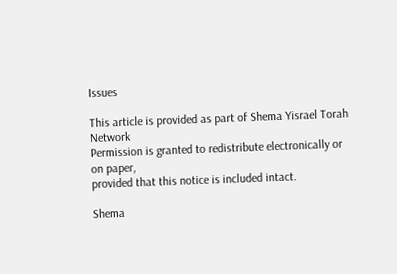Issues

This article is provided as part of Shema Yisrael Torah Network
Permission is granted to redistribute electronically or on paper,
provided that this notice is included intact.

Shema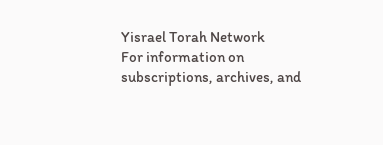Yisrael Torah Network
For information on subscriptions, archives, and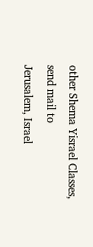other Shema Yisrael Classes,
send mail to
Jerusalem, Israel